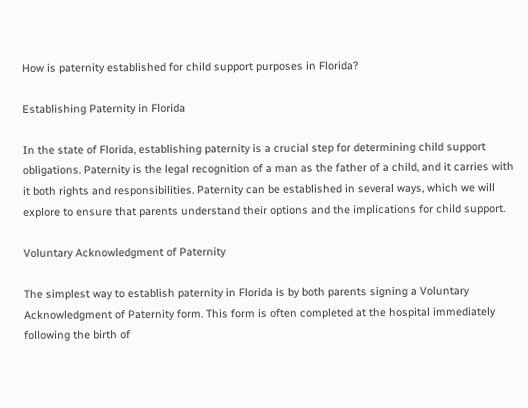How is paternity established for child support purposes in Florida?

Establishing Paternity in Florida

In the state of Florida, establishing paternity is a crucial step for determining child support obligations. Paternity is the legal recognition of a man as the father of a child, and it carries with it both rights and responsibilities. Paternity can be established in several ways, which we will explore to ensure that parents understand their options and the implications for child support.

Voluntary Acknowledgment of Paternity

The simplest way to establish paternity in Florida is by both parents signing a Voluntary Acknowledgment of Paternity form. This form is often completed at the hospital immediately following the birth of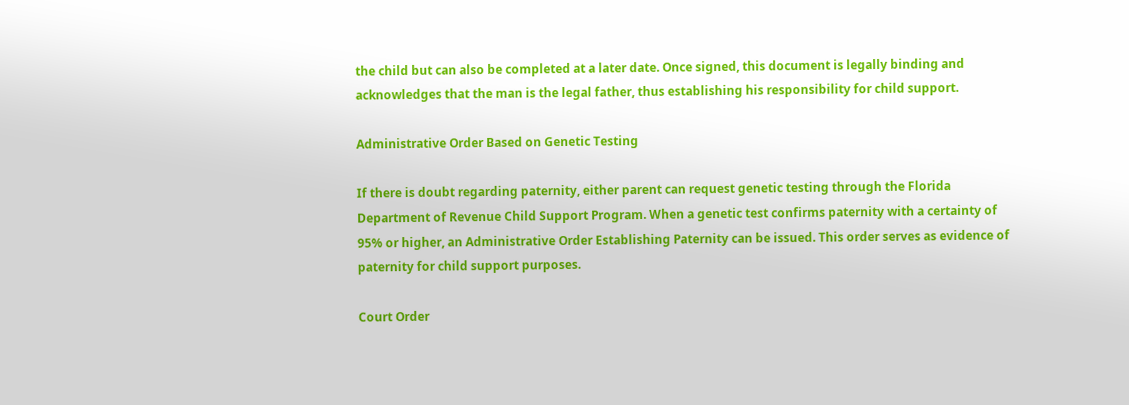the child but can also be completed at a later date. Once signed, this document is legally binding and acknowledges that the man is the legal father, thus establishing his responsibility for child support.

Administrative Order Based on Genetic Testing

If there is doubt regarding paternity, either parent can request genetic testing through the Florida Department of Revenue Child Support Program. When a genetic test confirms paternity with a certainty of 95% or higher, an Administrative Order Establishing Paternity can be issued. This order serves as evidence of paternity for child support purposes.

Court Order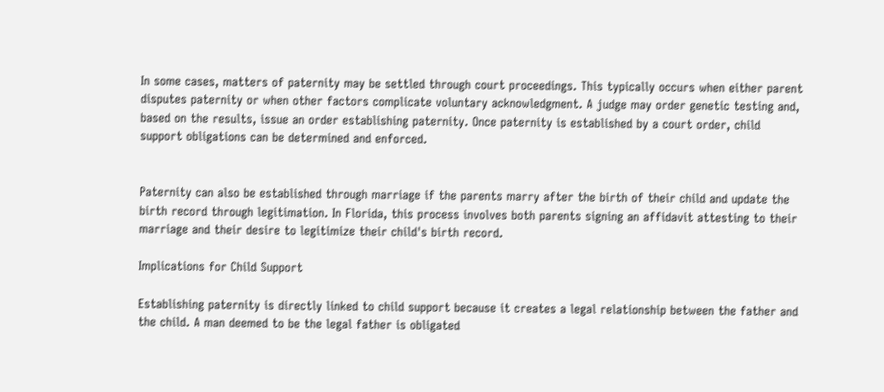In some cases, matters of paternity may be settled through court proceedings. This typically occurs when either parent disputes paternity or when other factors complicate voluntary acknowledgment. A judge may order genetic testing and, based on the results, issue an order establishing paternity. Once paternity is established by a court order, child support obligations can be determined and enforced.


Paternity can also be established through marriage if the parents marry after the birth of their child and update the birth record through legitimation. In Florida, this process involves both parents signing an affidavit attesting to their marriage and their desire to legitimize their child's birth record.

Implications for Child Support

Establishing paternity is directly linked to child support because it creates a legal relationship between the father and the child. A man deemed to be the legal father is obligated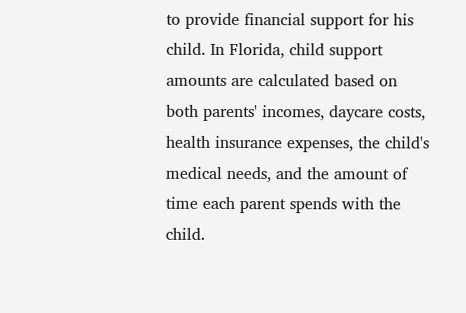to provide financial support for his child. In Florida, child support amounts are calculated based on both parents' incomes, daycare costs, health insurance expenses, the child's medical needs, and the amount of time each parent spends with the child.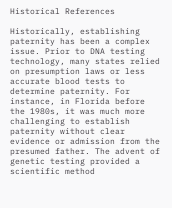Historical References

Historically, establishing paternity has been a complex issue. Prior to DNA testing technology, many states relied on presumption laws or less accurate blood tests to determine paternity. For instance, in Florida before the 1980s, it was much more challenging to establish paternity without clear evidence or admission from the presumed father. The advent of genetic testing provided a scientific method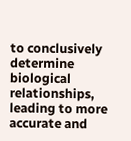to conclusively determine biological relationships, leading to more accurate and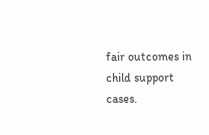fair outcomes in child support cases.